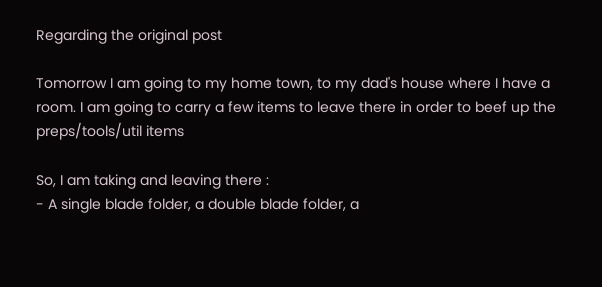Regarding the original post

Tomorrow I am going to my home town, to my dad's house where I have a room. I am going to carry a few items to leave there in order to beef up the preps/tools/util items

So, I am taking and leaving there :
- A single blade folder, a double blade folder, a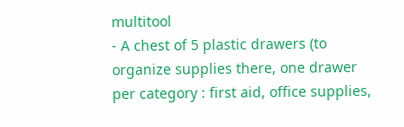multitool
- A chest of 5 plastic drawers (to organize supplies there, one drawer per category : first aid, office supplies,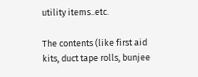utility items..etc.

The contents (like first aid kits, duct tape rolls, bunjee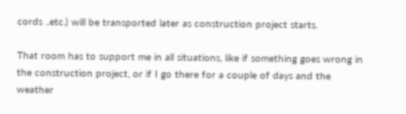cords ..etc.) will be transported later as construction project starts.

That room has to support me in all situations, like if something goes wrong in the construction project, or if I go there for a couple of days and the weather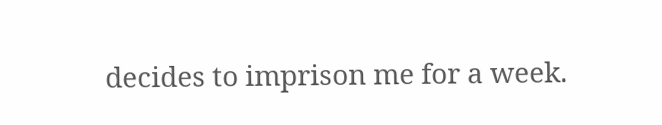decides to imprison me for a week.